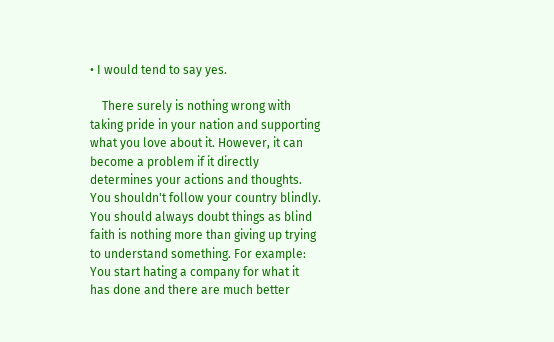• I would tend to say yes.

    There surely is nothing wrong with taking pride in your nation and supporting what you love about it. However, it can become a problem if it directly determines your actions and thoughts. You shouldn't follow your country blindly. You should always doubt things as blind faith is nothing more than giving up trying to understand something. For example: You start hating a company for what it has done and there are much better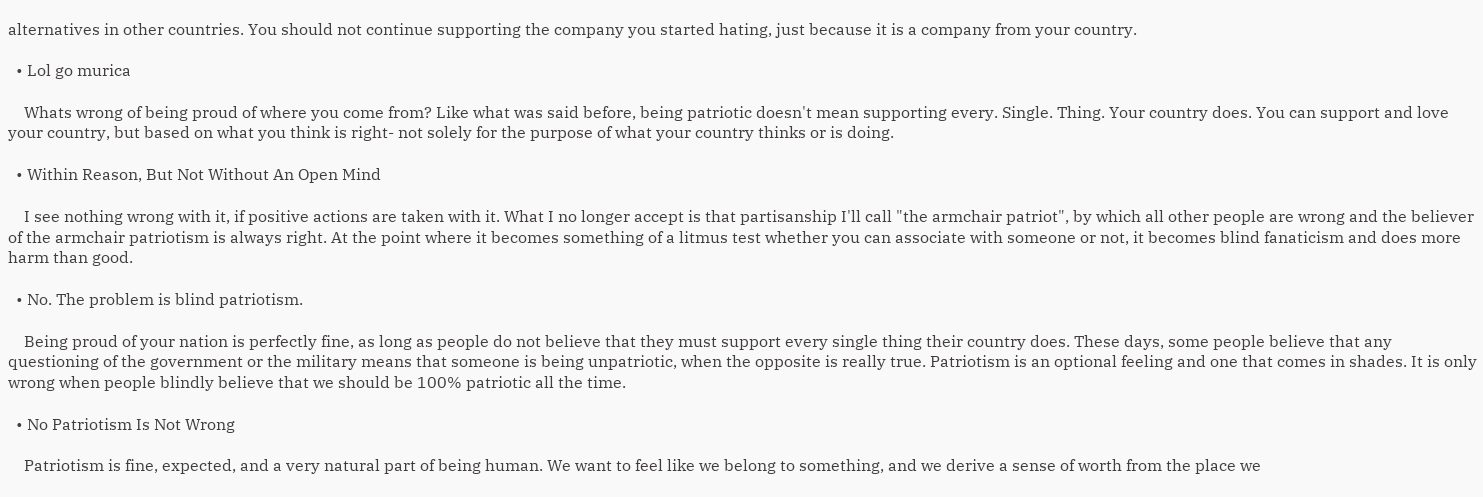alternatives in other countries. You should not continue supporting the company you started hating, just because it is a company from your country.

  • Lol go murica

    Whats wrong of being proud of where you come from? Like what was said before, being patriotic doesn't mean supporting every. Single. Thing. Your country does. You can support and love your country, but based on what you think is right- not solely for the purpose of what your country thinks or is doing.

  • Within Reason, But Not Without An Open Mind

    I see nothing wrong with it, if positive actions are taken with it. What I no longer accept is that partisanship I'll call "the armchair patriot", by which all other people are wrong and the believer of the armchair patriotism is always right. At the point where it becomes something of a litmus test whether you can associate with someone or not, it becomes blind fanaticism and does more harm than good.

  • No. The problem is blind patriotism.

    Being proud of your nation is perfectly fine, as long as people do not believe that they must support every single thing their country does. These days, some people believe that any questioning of the government or the military means that someone is being unpatriotic, when the opposite is really true. Patriotism is an optional feeling and one that comes in shades. It is only wrong when people blindly believe that we should be 100% patriotic all the time.

  • No Patriotism Is Not Wrong

    Patriotism is fine, expected, and a very natural part of being human. We want to feel like we belong to something, and we derive a sense of worth from the place we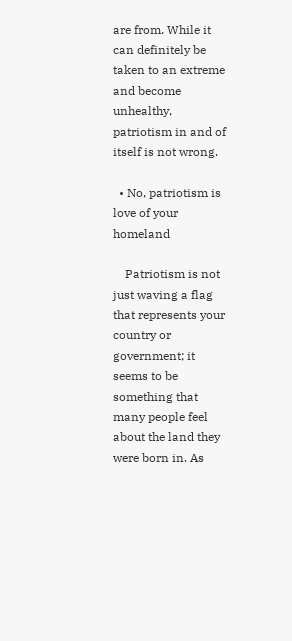are from. While it can definitely be taken to an extreme and become unhealthy, patriotism in and of itself is not wrong.

  • No, patriotism is love of your homeland

    Patriotism is not just waving a flag that represents your country or government; it seems to be something that many people feel about the land they were born in. As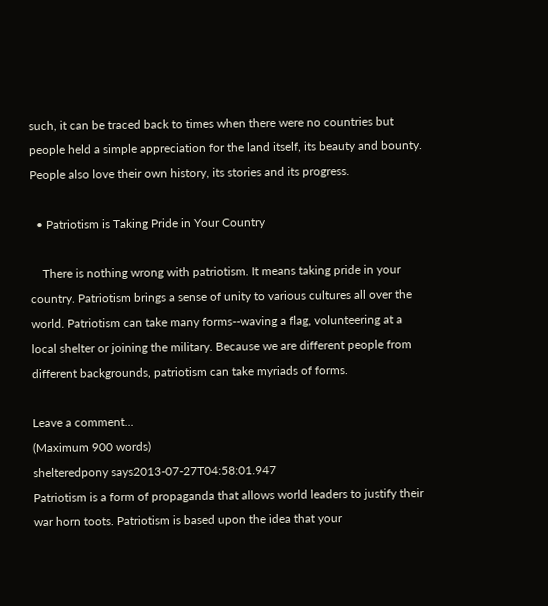such, it can be traced back to times when there were no countries but people held a simple appreciation for the land itself, its beauty and bounty. People also love their own history, its stories and its progress.

  • Patriotism is Taking Pride in Your Country

    There is nothing wrong with patriotism. It means taking pride in your country. Patriotism brings a sense of unity to various cultures all over the world. Patriotism can take many forms--waving a flag, volunteering at a local shelter or joining the military. Because we are different people from different backgrounds, patriotism can take myriads of forms.

Leave a comment...
(Maximum 900 words)
shelteredpony says2013-07-27T04:58:01.947
Patriotism is a form of propaganda that allows world leaders to justify their war horn toots. Patriotism is based upon the idea that your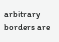arbitrary borders are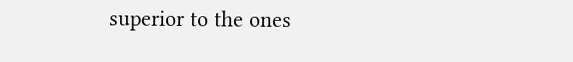superior to the ones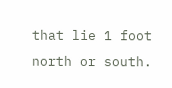that lie 1 foot north or south.